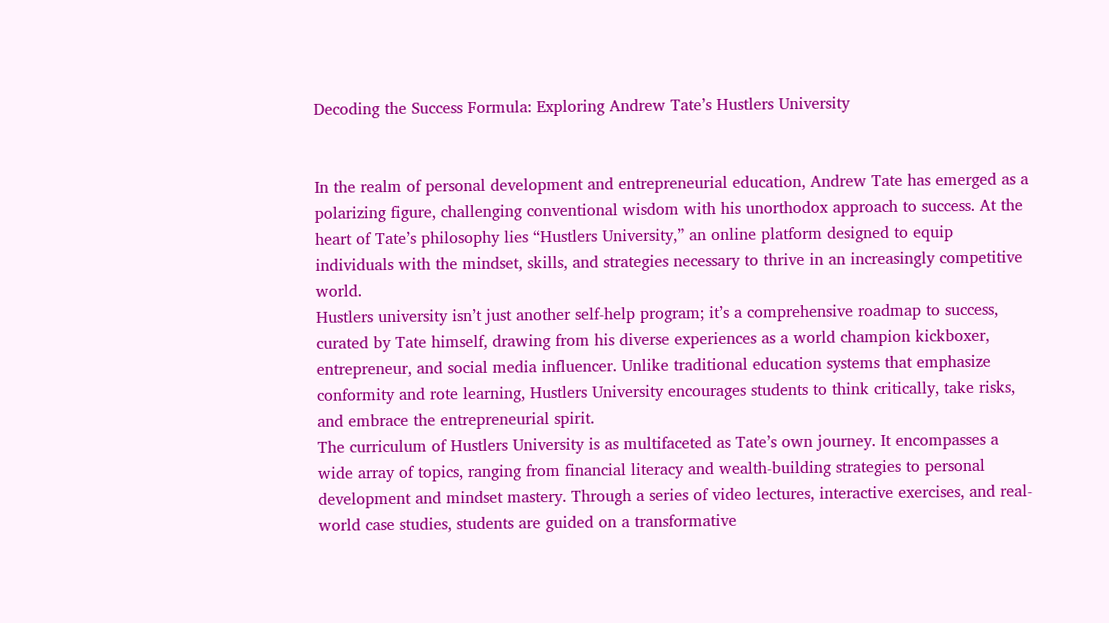Decoding the Success Formula: Exploring Andrew Tate’s Hustlers University


In the realm of personal development and entrepreneurial education, Andrew Tate has emerged as a polarizing figure, challenging conventional wisdom with his unorthodox approach to success. At the heart of Tate’s philosophy lies “Hustlers University,” an online platform designed to equip individuals with the mindset, skills, and strategies necessary to thrive in an increasingly competitive world.
Hustlers university isn’t just another self-help program; it’s a comprehensive roadmap to success, curated by Tate himself, drawing from his diverse experiences as a world champion kickboxer, entrepreneur, and social media influencer. Unlike traditional education systems that emphasize conformity and rote learning, Hustlers University encourages students to think critically, take risks, and embrace the entrepreneurial spirit.
The curriculum of Hustlers University is as multifaceted as Tate’s own journey. It encompasses a wide array of topics, ranging from financial literacy and wealth-building strategies to personal development and mindset mastery. Through a series of video lectures, interactive exercises, and real-world case studies, students are guided on a transformative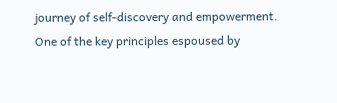journey of self-discovery and empowerment.
One of the key principles espoused by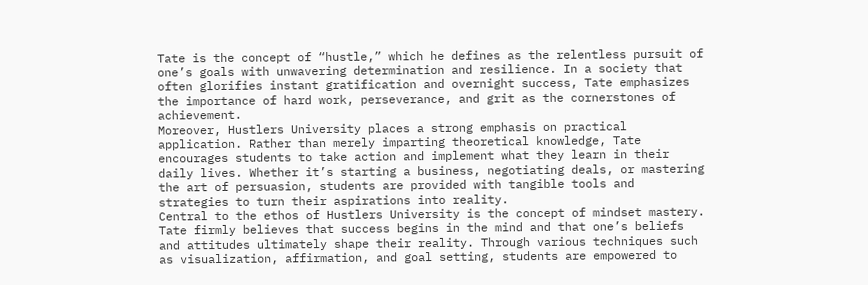Tate is the concept of “hustle,” which he defines as the relentless pursuit of one’s goals with unwavering determination and resilience. In a society that often glorifies instant gratification and overnight success, Tate emphasizes the importance of hard work, perseverance, and grit as the cornerstones of achievement.
Moreover, Hustlers University places a strong emphasis on practical application. Rather than merely imparting theoretical knowledge, Tate encourages students to take action and implement what they learn in their daily lives. Whether it’s starting a business, negotiating deals, or mastering the art of persuasion, students are provided with tangible tools and strategies to turn their aspirations into reality.
Central to the ethos of Hustlers University is the concept of mindset mastery. Tate firmly believes that success begins in the mind and that one’s beliefs and attitudes ultimately shape their reality. Through various techniques such as visualization, affirmation, and goal setting, students are empowered to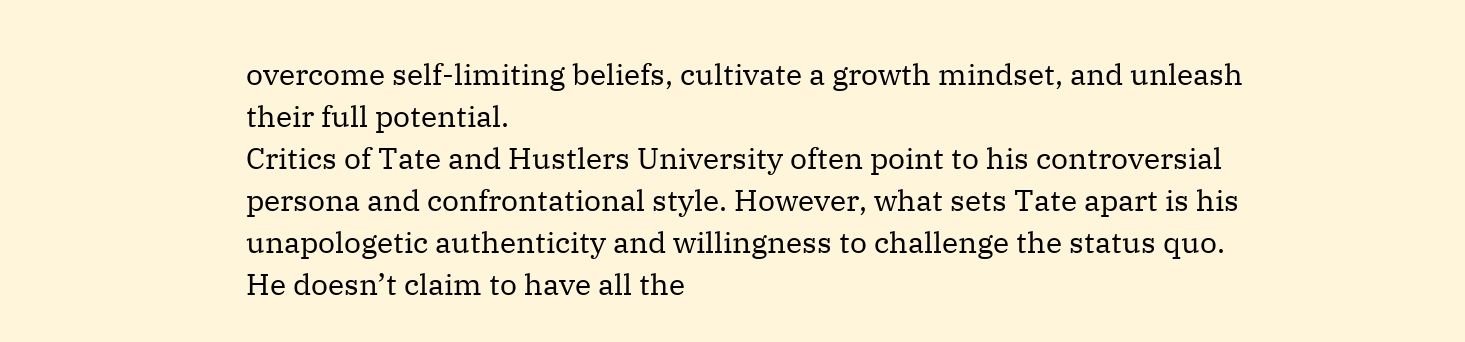overcome self-limiting beliefs, cultivate a growth mindset, and unleash their full potential.
Critics of Tate and Hustlers University often point to his controversial persona and confrontational style. However, what sets Tate apart is his unapologetic authenticity and willingness to challenge the status quo. He doesn’t claim to have all the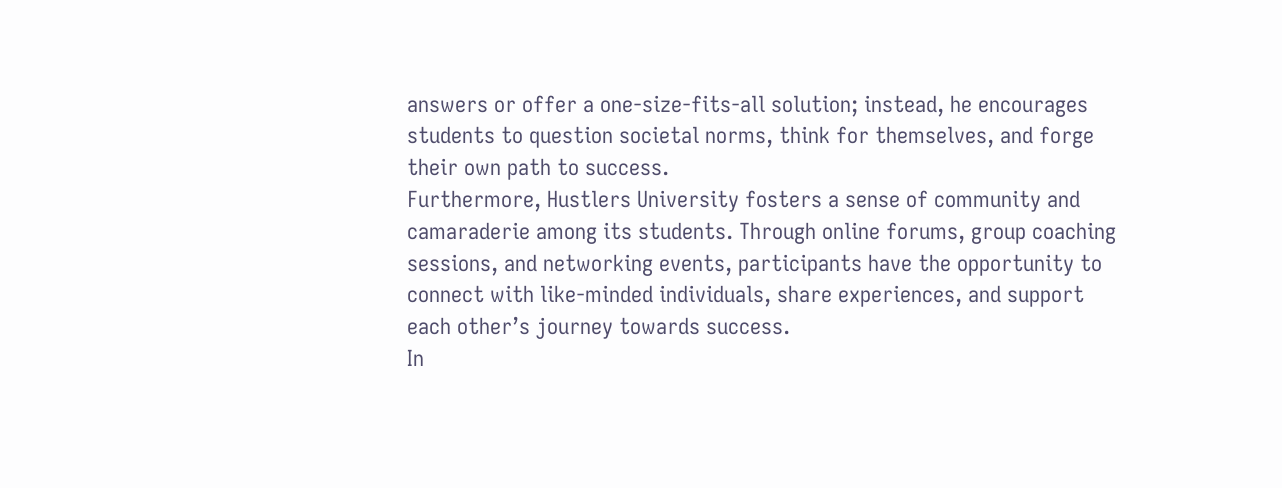answers or offer a one-size-fits-all solution; instead, he encourages students to question societal norms, think for themselves, and forge their own path to success.
Furthermore, Hustlers University fosters a sense of community and camaraderie among its students. Through online forums, group coaching sessions, and networking events, participants have the opportunity to connect with like-minded individuals, share experiences, and support each other’s journey towards success.
In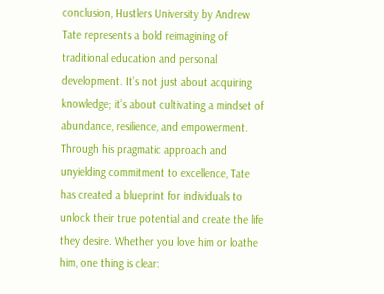conclusion, Hustlers University by Andrew Tate represents a bold reimagining of traditional education and personal development. It’s not just about acquiring knowledge; it’s about cultivating a mindset of abundance, resilience, and empowerment. Through his pragmatic approach and unyielding commitment to excellence, Tate has created a blueprint for individuals to unlock their true potential and create the life they desire. Whether you love him or loathe him, one thing is clear: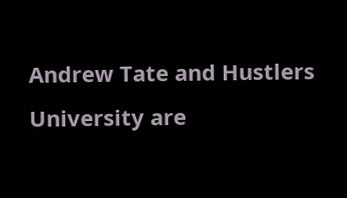Andrew Tate and Hustlers University are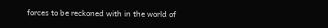forces to be reckoned with in the world of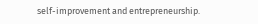self-improvement and entrepreneurship.